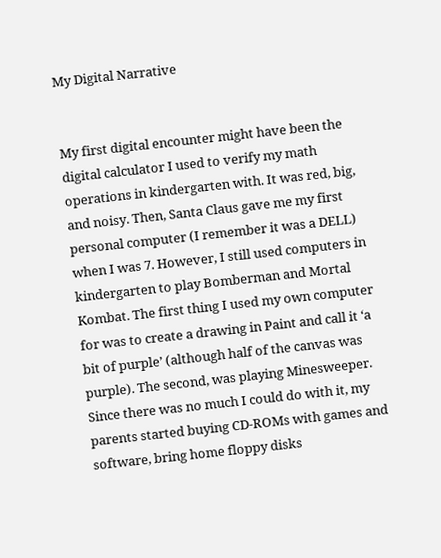My Digital Narrative


My first digital encounter might have been the digital calculator I used to verify my math operations in kindergarten with. It was red, big, and noisy. Then, Santa Claus gave me my first personal computer (I remember it was a DELL) when I was 7. However, I still used computers in kindergarten to play Bomberman and Mortal Kombat. The first thing I used my own computer for was to create a drawing in Paint and call it ‘a bit of purple’ (although half of the canvas was purple). The second, was playing Minesweeper. Since there was no much I could do with it, my parents started buying CD-ROMs with games and software, bring home floppy disks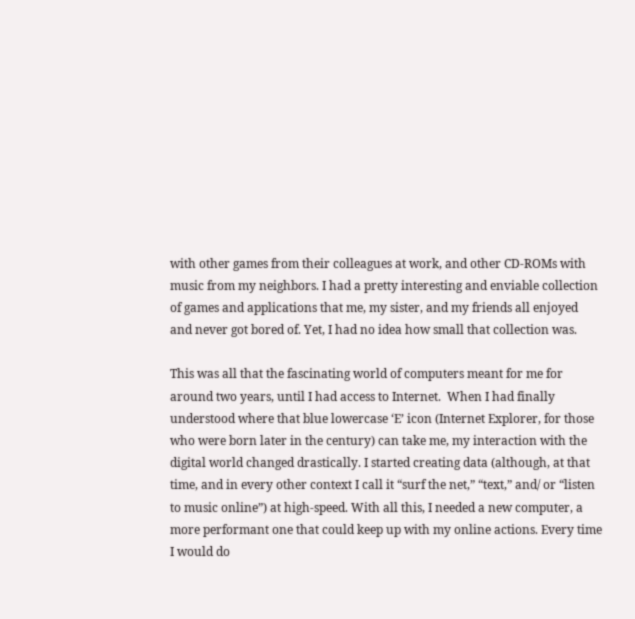with other games from their colleagues at work, and other CD-ROMs with music from my neighbors. I had a pretty interesting and enviable collection of games and applications that me, my sister, and my friends all enjoyed and never got bored of. Yet, I had no idea how small that collection was.

This was all that the fascinating world of computers meant for me for around two years, until I had access to Internet.  When I had finally understood where that blue lowercase ‘E’ icon (Internet Explorer, for those who were born later in the century) can take me, my interaction with the digital world changed drastically. I started creating data (although, at that time, and in every other context I call it “surf the net,” “text,” and/ or “listen to music online”) at high-speed. With all this, I needed a new computer, a more performant one that could keep up with my online actions. Every time I would do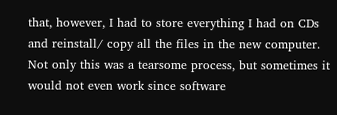that, however, I had to store everything I had on CDs and reinstall/ copy all the files in the new computer. Not only this was a tearsome process, but sometimes it would not even work since software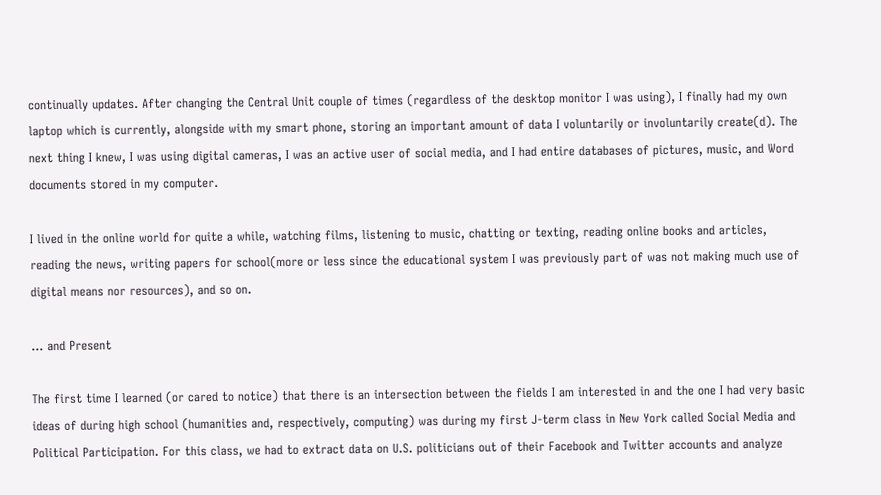continually updates. After changing the Central Unit couple of times (regardless of the desktop monitor I was using), I finally had my own laptop which is currently, alongside with my smart phone, storing an important amount of data I voluntarily or involuntarily create(d). The next thing I knew, I was using digital cameras, I was an active user of social media, and I had entire databases of pictures, music, and Word documents stored in my computer.

I lived in the online world for quite a while, watching films, listening to music, chatting or texting, reading online books and articles, reading the news, writing papers for school(more or less since the educational system I was previously part of was not making much use of digital means nor resources), and so on.

… and Present

The first time I learned (or cared to notice) that there is an intersection between the fields I am interested in and the one I had very basic ideas of during high school (humanities and, respectively, computing) was during my first J-term class in New York called Social Media and Political Participation. For this class, we had to extract data on U.S. politicians out of their Facebook and Twitter accounts and analyze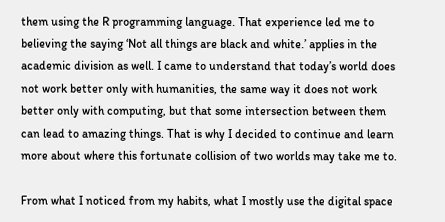them using the R programming language. That experience led me to believing the saying ‘Not all things are black and white.’ applies in the academic division as well. I came to understand that today’s world does not work better only with humanities, the same way it does not work better only with computing, but that some intersection between them can lead to amazing things. That is why I decided to continue and learn more about where this fortunate collision of two worlds may take me to.

From what I noticed from my habits, what I mostly use the digital space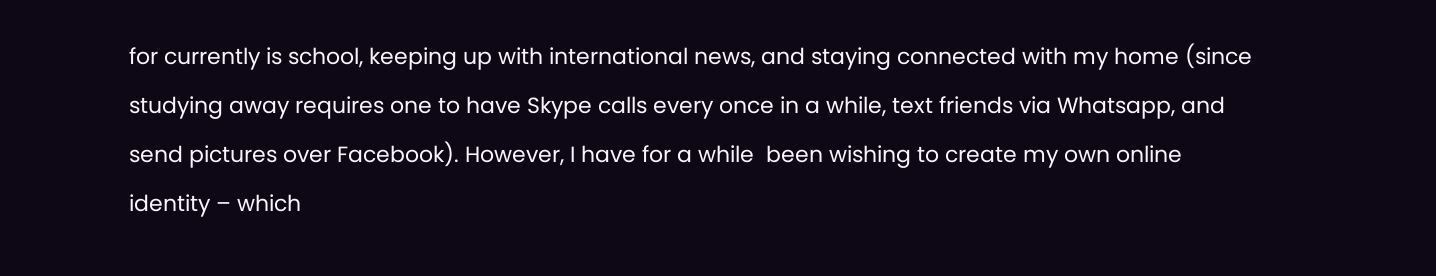for currently is school, keeping up with international news, and staying connected with my home (since studying away requires one to have Skype calls every once in a while, text friends via Whatsapp, and send pictures over Facebook). However, I have for a while  been wishing to create my own online identity – which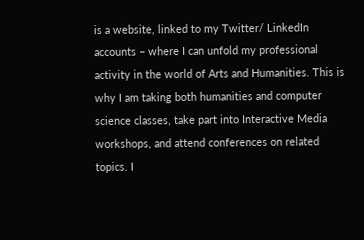is a website, linked to my Twitter/ LinkedIn accounts – where I can unfold my professional activity in the world of Arts and Humanities. This is why I am taking both humanities and computer science classes, take part into Interactive Media workshops, and attend conferences on related topics. I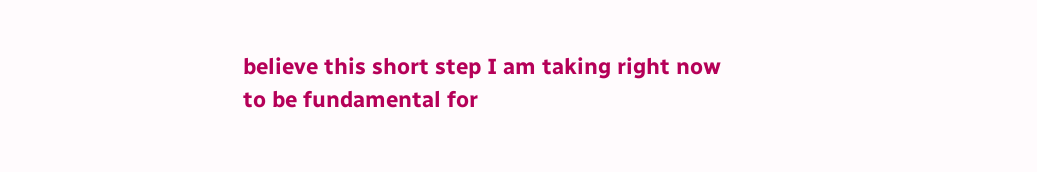believe this short step I am taking right now to be fundamental for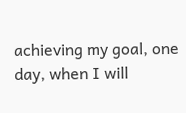achieving my goal, one day, when I will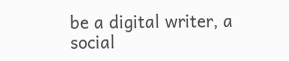be a digital writer, a social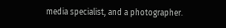media specialist, and a photographer.